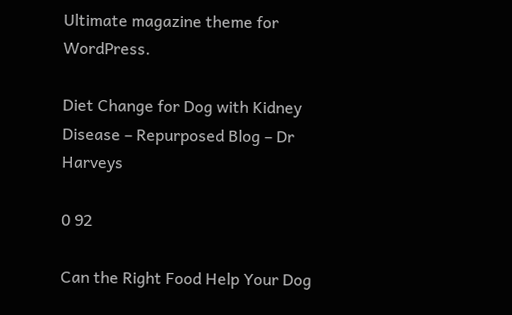Ultimate magazine theme for WordPress.

Diet Change for Dog with Kidney Disease – Repurposed Blog – Dr Harveys

0 92

Can the Right Food Help Your Dog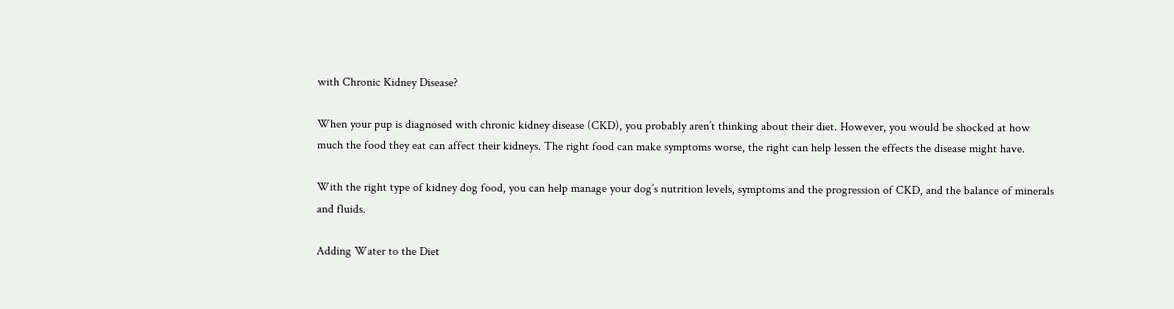with Chronic Kidney Disease?

When your pup is diagnosed with chronic kidney disease (CKD), you probably aren’t thinking about their diet. However, you would be shocked at how much the food they eat can affect their kidneys. The right food can make symptoms worse, the right can help lessen the effects the disease might have.

With the right type of kidney dog food, you can help manage your dog’s nutrition levels, symptoms and the progression of CKD, and the balance of minerals and fluids.

Adding Water to the Diet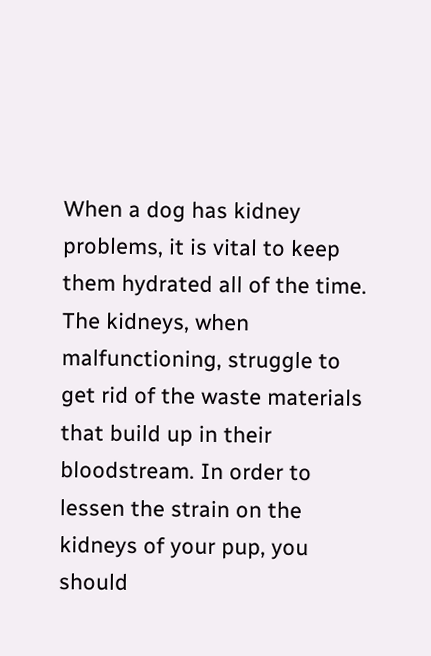When a dog has kidney problems, it is vital to keep them hydrated all of the time. The kidneys, when malfunctioning, struggle to get rid of the waste materials that build up in their bloodstream. In order to lessen the strain on the kidneys of your pup, you should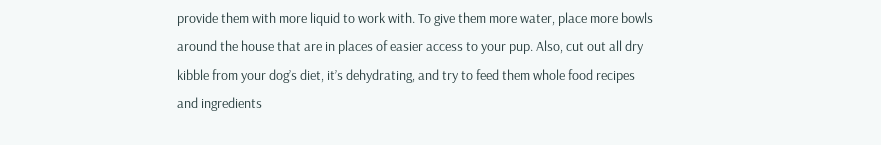provide them with more liquid to work with. To give them more water, place more bowls around the house that are in places of easier access to your pup. Also, cut out all dry kibble from your dog’s diet, it’s dehydrating, and try to feed them whole food recipes and ingredients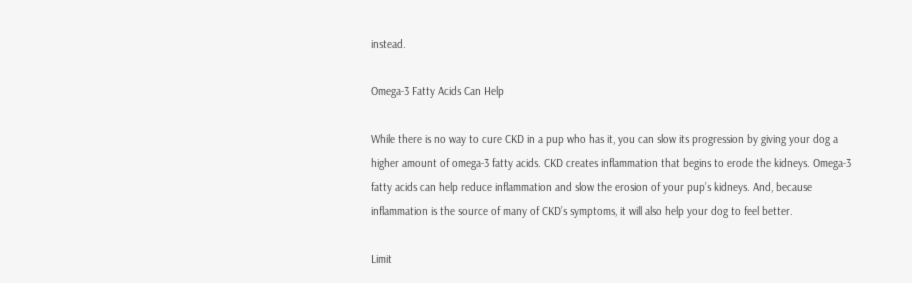instead.

Omega-3 Fatty Acids Can Help

While there is no way to cure CKD in a pup who has it, you can slow its progression by giving your dog a higher amount of omega-3 fatty acids. CKD creates inflammation that begins to erode the kidneys. Omega-3 fatty acids can help reduce inflammation and slow the erosion of your pup’s kidneys. And, because inflammation is the source of many of CKD’s symptoms, it will also help your dog to feel better.

Limit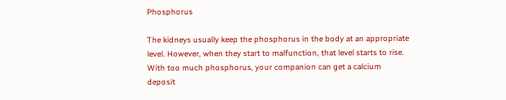Phosphorus

The kidneys usually keep the phosphorus in the body at an appropriate level. However, when they start to malfunction, that level starts to rise. With too much phosphorus, your companion can get a calcium deposit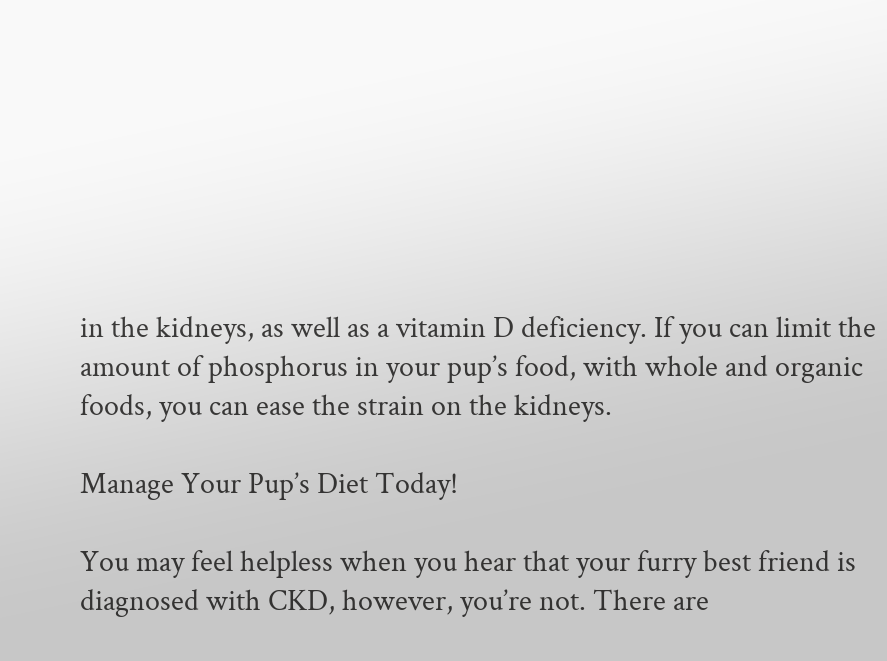in the kidneys, as well as a vitamin D deficiency. If you can limit the amount of phosphorus in your pup’s food, with whole and organic foods, you can ease the strain on the kidneys.

Manage Your Pup’s Diet Today!

You may feel helpless when you hear that your furry best friend is diagnosed with CKD, however, you’re not. There are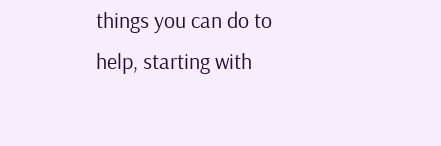things you can do to help, starting with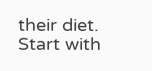their diet. Start with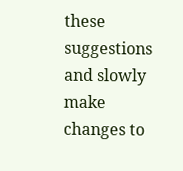these suggestions and slowly make changes to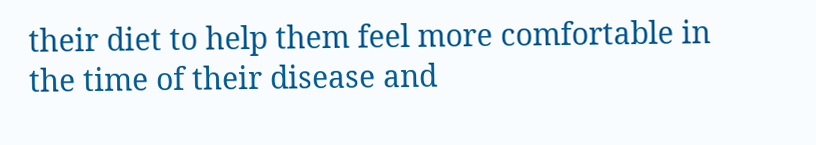their diet to help them feel more comfortable in the time of their disease and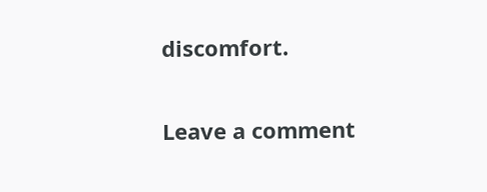discomfort.

Leave a comment